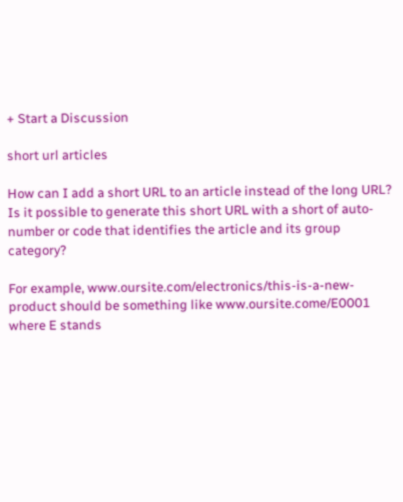+ Start a Discussion

short url articles

How can I add a short URL to an article instead of the long URL? Is it possible to generate this short URL with a short of auto-number or code that identifies the article and its group category?

For example, www.oursite.com/electronics/this-is-a-new-product should be something like www.oursite.come/E0001 where E stands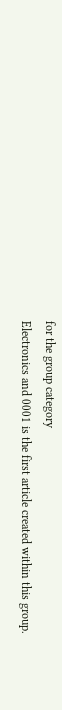for the group category
Electronics and 0001 is the first article created within this group.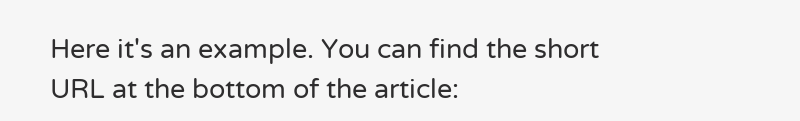Here it's an example. You can find the short URL at the bottom of the article: